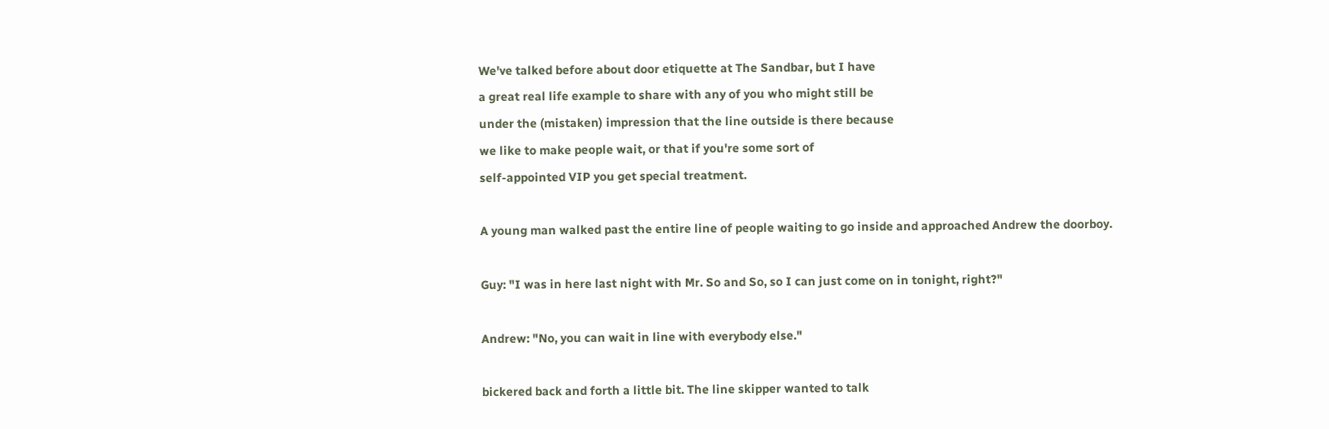We've talked before about door etiquette at The Sandbar, but I have
a great real life example to share with any of you who might still be
under the (mistaken) impression that the line outside is there because
we like to make people wait, or that if you're some sort of
self-appointed VIP you get special treatment.

A young man walked past the entire line of people waiting to go inside and approached Andrew the doorboy.

Guy: "I was in here last night with Mr. So and So, so I can just come on in tonight, right?"

Andrew: "No, you can wait in line with everybody else."

bickered back and forth a little bit. The line skipper wanted to talk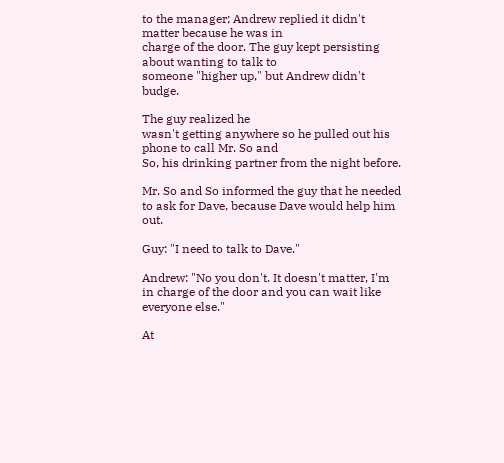to the manager; Andrew replied it didn't matter because he was in
charge of the door. The guy kept persisting about wanting to talk to
someone "higher up," but Andrew didn't budge.

The guy realized he
wasn't getting anywhere so he pulled out his phone to call Mr. So and
So, his drinking partner from the night before.

Mr. So and So informed the guy that he needed to ask for Dave, because Dave would help him out.

Guy: "I need to talk to Dave."

Andrew: "No you don't. It doesn't matter, I'm in charge of the door and you can wait like everyone else."

At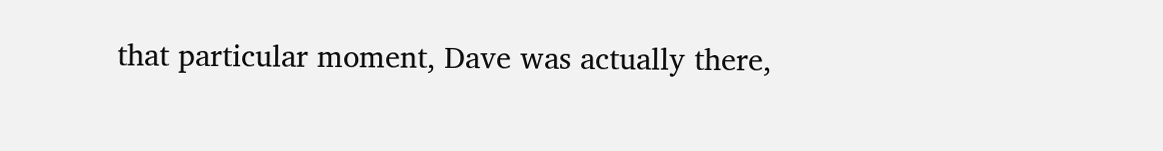that particular moment, Dave was actually there,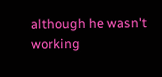although he wasn't
working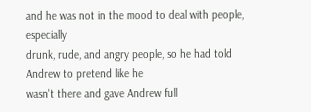and he was not in the mood to deal with people, especially
drunk, rude, and angry people, so he had told Andrew to pretend like he
wasn't there and gave Andrew full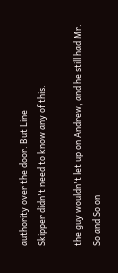authority over the door. But Line
Skipper didn't need to know any of this.

the guy wouldn't let up on Andrew, and he still had Mr. So and So on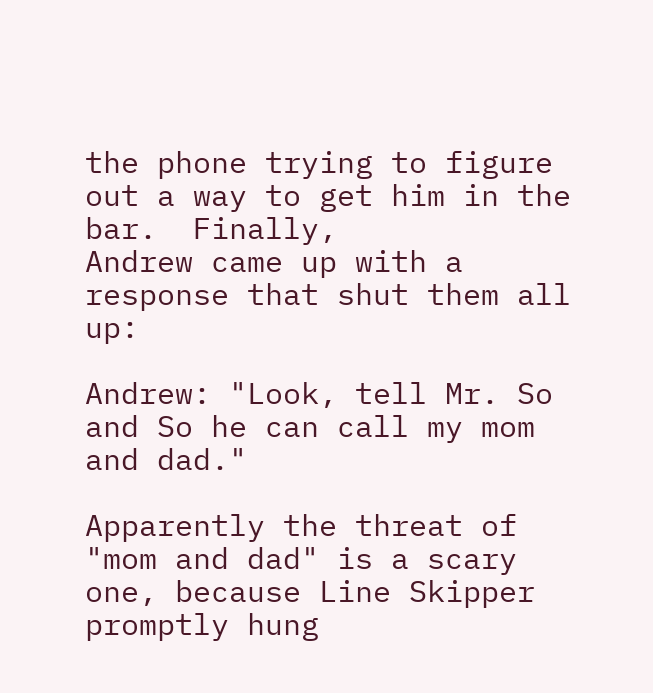the phone trying to figure out a way to get him in the bar.  Finally,
Andrew came up with a response that shut them all up:

Andrew: "Look, tell Mr. So and So he can call my mom and dad."

Apparently the threat of "mom and dad" is a scary one, because Line Skipper promptly hung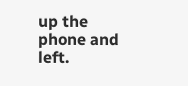up the phone and left.